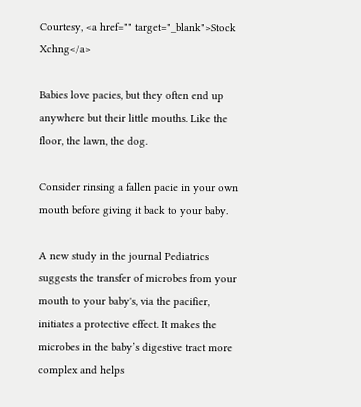Courtesy, <a href="" target="_blank">Stock Xchng</a>

Babies love pacies, but they often end up anywhere but their little mouths. Like the floor, the lawn, the dog.

Consider rinsing a fallen pacie in your own mouth before giving it back to your baby.

A new study in the journal Pediatrics suggests the transfer of microbes from your mouth to your baby's, via the pacifier, initiates a protective effect. It makes the microbes in the baby’s digestive tract more complex and helps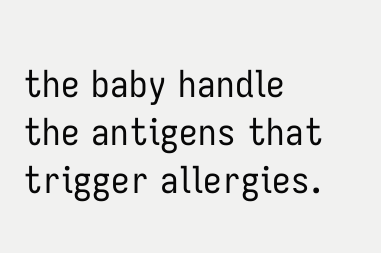the baby handle the antigens that trigger allergies.